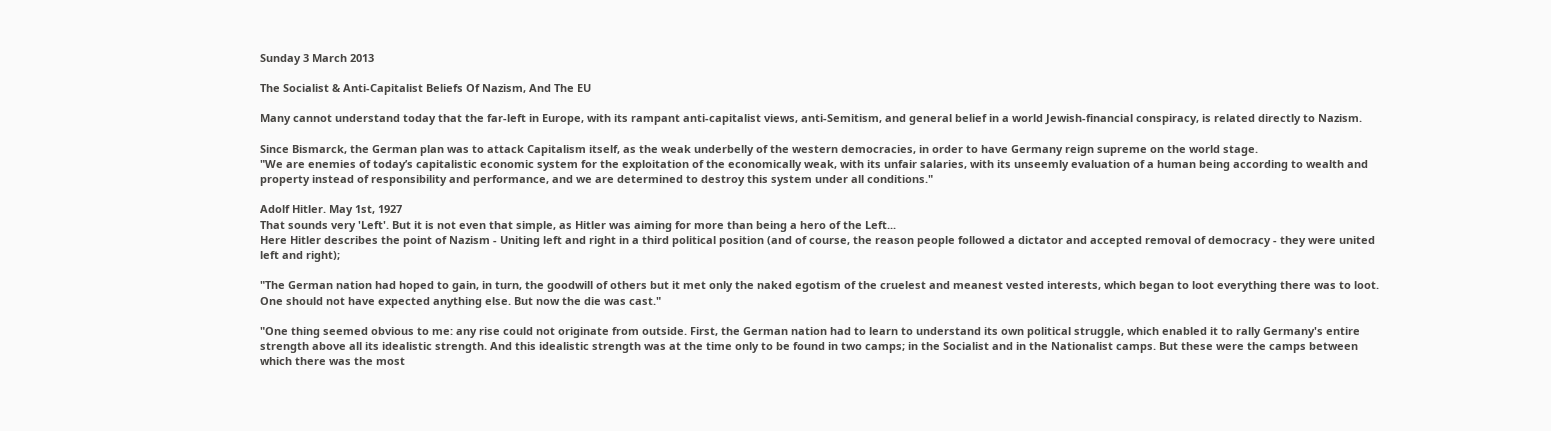Sunday 3 March 2013

The Socialist & Anti-Capitalist Beliefs Of Nazism, And The EU

Many cannot understand today that the far-left in Europe, with its rampant anti-capitalist views, anti-Semitism, and general belief in a world Jewish-financial conspiracy, is related directly to Nazism.

Since Bismarck, the German plan was to attack Capitalism itself, as the weak underbelly of the western democracies, in order to have Germany reign supreme on the world stage.
"We are enemies of today’s capitalistic economic system for the exploitation of the economically weak, with its unfair salaries, with its unseemly evaluation of a human being according to wealth and property instead of responsibility and performance, and we are determined to destroy this system under all conditions."

Adolf Hitler. May 1st, 1927
That sounds very 'Left'. But it is not even that simple, as Hitler was aiming for more than being a hero of the Left...
Here Hitler describes the point of Nazism - Uniting left and right in a third political position (and of course, the reason people followed a dictator and accepted removal of democracy - they were united left and right);

"The German nation had hoped to gain, in turn, the goodwill of others but it met only the naked egotism of the cruelest and meanest vested interests, which began to loot everything there was to loot. One should not have expected anything else. But now the die was cast."

"One thing seemed obvious to me: any rise could not originate from outside. First, the German nation had to learn to understand its own political struggle, which enabled it to rally Germany's entire strength above all its idealistic strength. And this idealistic strength was at the time only to be found in two camps; in the Socialist and in the Nationalist camps. But these were the camps between which there was the most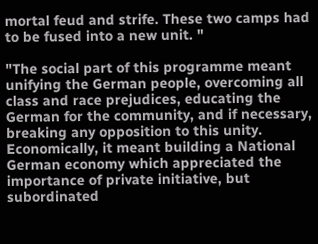mortal feud and strife. These two camps had to be fused into a new unit. "

"The social part of this programme meant unifying the German people, overcoming all class and race prejudices, educating the German for the community, and if necessary, breaking any opposition to this unity. Economically, it meant building a National German economy which appreciated the importance of private initiative, but subordinated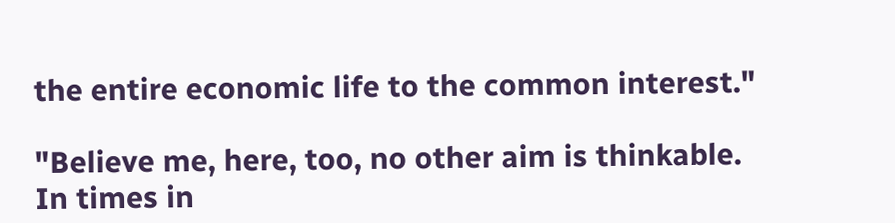the entire economic life to the common interest."

"Believe me, here, too, no other aim is thinkable. In times in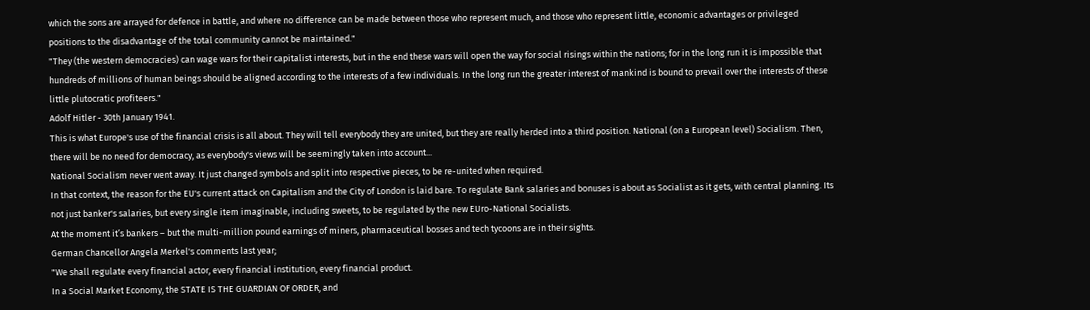which the sons are arrayed for defence in battle, and where no difference can be made between those who represent much, and those who represent little, economic advantages or privileged positions to the disadvantage of the total community cannot be maintained."
"They (the western democracies) can wage wars for their capitalist interests, but in the end these wars will open the way for social risings within the nations; for in the long run it is impossible that hundreds of millions of human beings should be aligned according to the interests of a few individuals. In the long run the greater interest of mankind is bound to prevail over the interests of these little plutocratic profiteers."
Adolf Hitler - 30th January 1941.
This is what Europe's use of the financial crisis is all about. They will tell everybody they are united, but they are really herded into a third position. National (on a European level) Socialism. Then, there will be no need for democracy, as everybody's views will be seemingly taken into account...
National Socialism never went away. It just changed symbols and split into respective pieces, to be re-united when required.
In that context, the reason for the EU's current attack on Capitalism and the City of London is laid bare. To regulate Bank salaries and bonuses is about as Socialist as it gets, with central planning. Its not just banker's salaries, but every single item imaginable, including sweets, to be regulated by the new EUro-National Socialists.
At the moment it’s bankers – but the multi-million pound earnings of miners, pharmaceutical bosses and tech tycoons are in their sights.
German Chancellor Angela Merkel's comments last year;
"We shall regulate every financial actor, every financial institution, every financial product.
In a Social Market Economy, the STATE IS THE GUARDIAN OF ORDER, and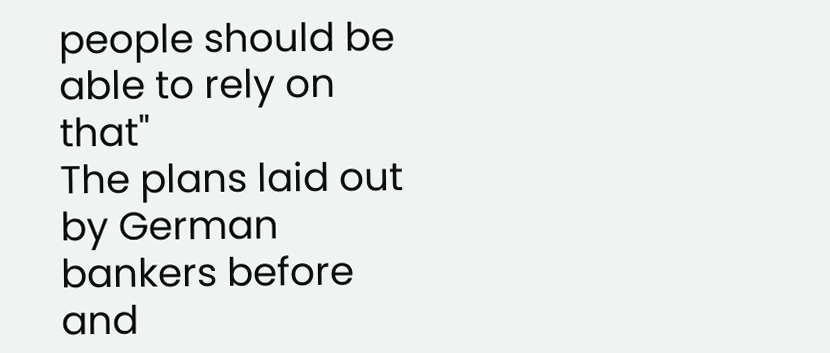people should be able to rely on that"
The plans laid out by German bankers before and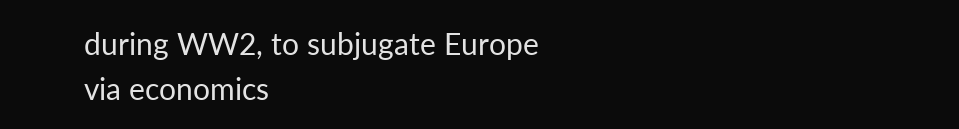during WW2, to subjugate Europe via economics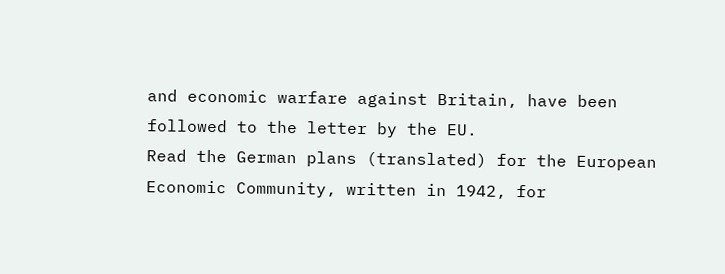and economic warfare against Britain, have been followed to the letter by the EU.
Read the German plans (translated) for the European Economic Community, written in 1942, for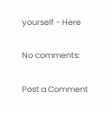yourself - Here

No comments:

Post a Comment